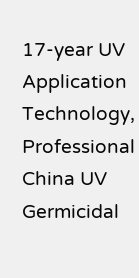17-year UV Application Technology, Professional China UV Germicidal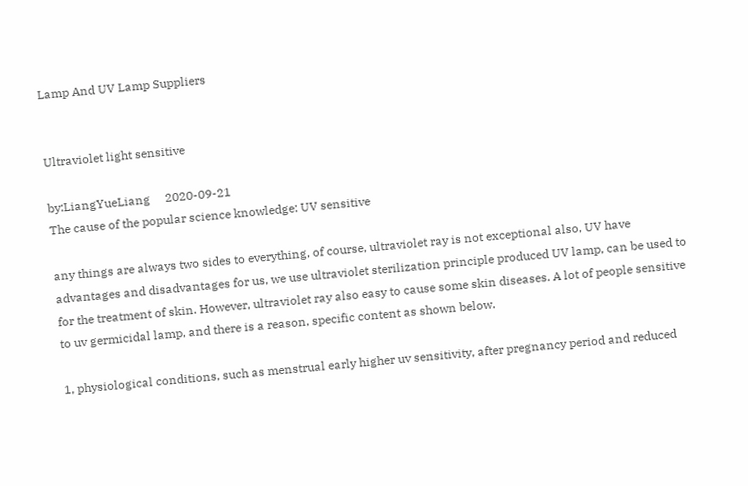Lamp And UV Lamp Suppliers


Ultraviolet light sensitive

by:LiangYueLiang     2020-09-21
The cause of the popular science knowledge: UV sensitive

any things are always two sides to everything, of course, ultraviolet ray is not exceptional also, UV have advantages and disadvantages for us, we use ultraviolet sterilization principle produced UV lamp, can be used to for the treatment of skin. However, ultraviolet ray also easy to cause some skin diseases. A lot of people sensitive to uv germicidal lamp, and there is a reason, specific content as shown below.

1, physiological conditions, such as menstrual early higher uv sensitivity, after pregnancy period and reduced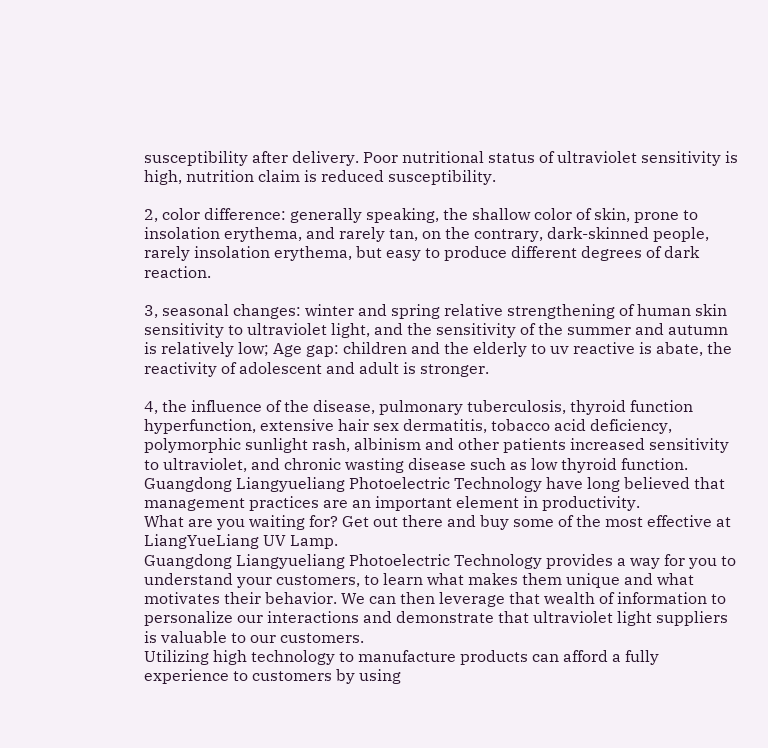susceptibility after delivery. Poor nutritional status of ultraviolet sensitivity is high, nutrition claim is reduced susceptibility.

2, color difference: generally speaking, the shallow color of skin, prone to insolation erythema, and rarely tan, on the contrary, dark-skinned people, rarely insolation erythema, but easy to produce different degrees of dark reaction.

3, seasonal changes: winter and spring relative strengthening of human skin sensitivity to ultraviolet light, and the sensitivity of the summer and autumn is relatively low; Age gap: children and the elderly to uv reactive is abate, the reactivity of adolescent and adult is stronger.

4, the influence of the disease, pulmonary tuberculosis, thyroid function hyperfunction, extensive hair sex dermatitis, tobacco acid deficiency, polymorphic sunlight rash, albinism and other patients increased sensitivity to ultraviolet, and chronic wasting disease such as low thyroid function.
Guangdong Liangyueliang Photoelectric Technology have long believed that management practices are an important element in productivity.
What are you waiting for? Get out there and buy some of the most effective at LiangYueLiang UV Lamp.
Guangdong Liangyueliang Photoelectric Technology provides a way for you to understand your customers, to learn what makes them unique and what motivates their behavior. We can then leverage that wealth of information to personalize our interactions and demonstrate that ultraviolet light suppliers is valuable to our customers.
Utilizing high technology to manufacture products can afford a fully experience to customers by using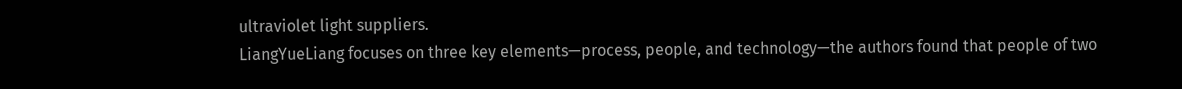ultraviolet light suppliers.
LiangYueLiang focuses on three key elements—process, people, and technology—the authors found that people of two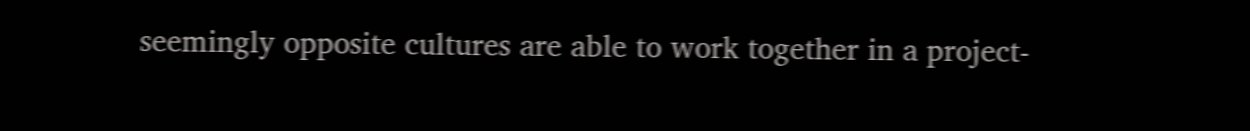seemingly opposite cultures are able to work together in a project-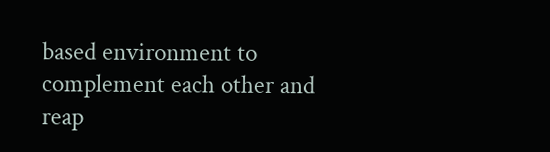based environment to complement each other and reap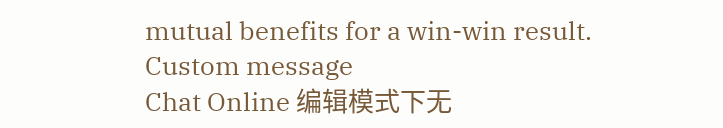mutual benefits for a win-win result.
Custom message
Chat Online 编辑模式下无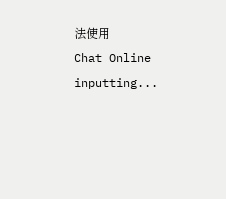法使用
Chat Online inputting...